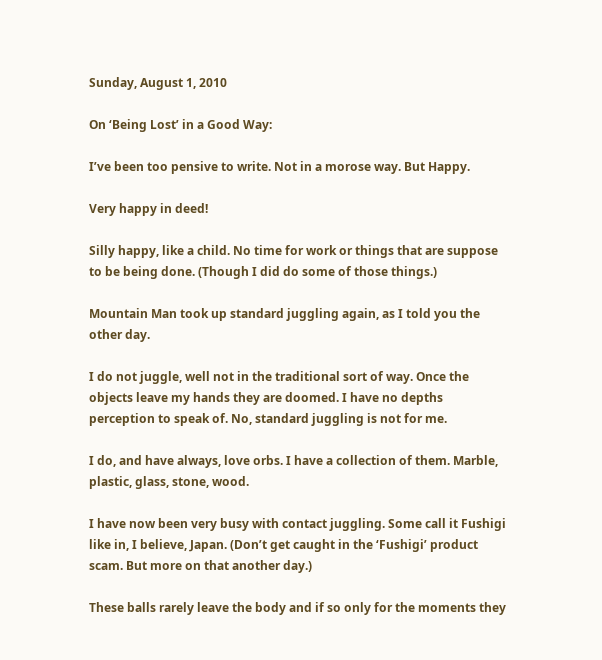Sunday, August 1, 2010

On ‘Being Lost’ in a Good Way:

I’ve been too pensive to write. Not in a morose way. But Happy.

Very happy in deed!

Silly happy, like a child. No time for work or things that are suppose to be being done. (Though I did do some of those things.)

Mountain Man took up standard juggling again, as I told you the other day.

I do not juggle, well not in the traditional sort of way. Once the objects leave my hands they are doomed. I have no depths perception to speak of. No, standard juggling is not for me.

I do, and have always, love orbs. I have a collection of them. Marble, plastic, glass, stone, wood.

I have now been very busy with contact juggling. Some call it Fushigi like in, I believe, Japan. (Don’t get caught in the ‘Fushigi’ product scam. But more on that another day.)

These balls rarely leave the body and if so only for the moments they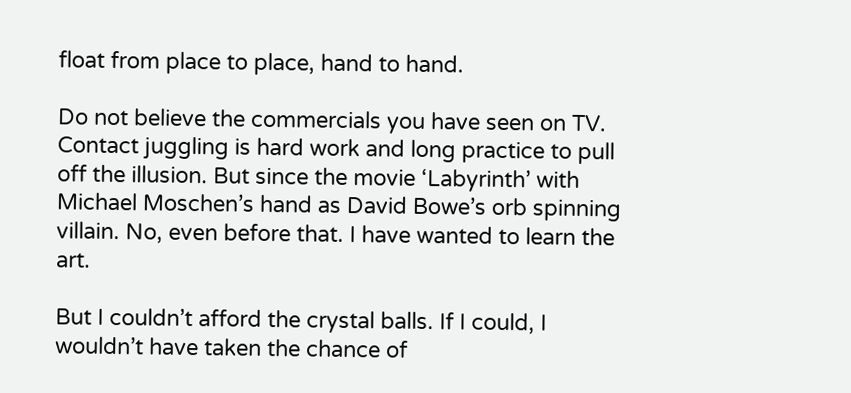float from place to place, hand to hand.

Do not believe the commercials you have seen on TV. Contact juggling is hard work and long practice to pull off the illusion. But since the movie ‘Labyrinth’ with Michael Moschen’s hand as David Bowe’s orb spinning villain. No, even before that. I have wanted to learn the art.

But I couldn’t afford the crystal balls. If I could, I wouldn’t have taken the chance of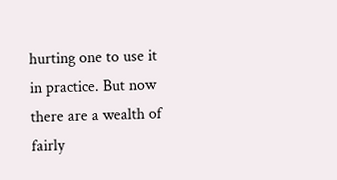hurting one to use it in practice. But now there are a wealth of fairly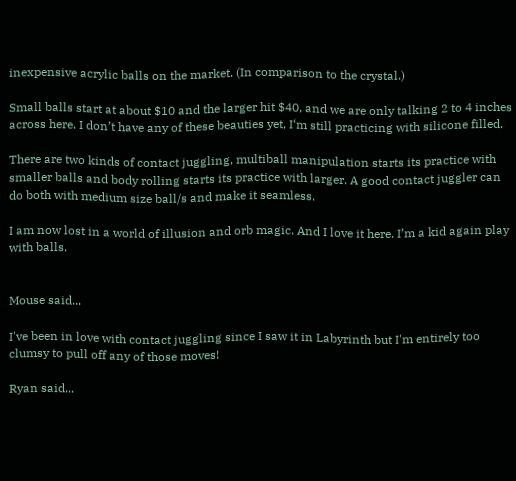inexpensive acrylic balls on the market. (In comparison to the crystal.)

Small balls start at about $10 and the larger hit $40, and we are only talking 2 to 4 inches across here. I don’t have any of these beauties yet, I‘m still practicing with silicone filled.

There are two kinds of contact juggling, multiball manipulation starts its practice with smaller balls and body rolling starts its practice with larger. A good contact juggler can do both with medium size ball/s and make it seamless.

I am now lost in a world of illusion and orb magic. And I love it here. I’m a kid again play with balls.


Mouse said...

I've been in love with contact juggling since I saw it in Labyrinth but I'm entirely too clumsy to pull off any of those moves!

Ryan said...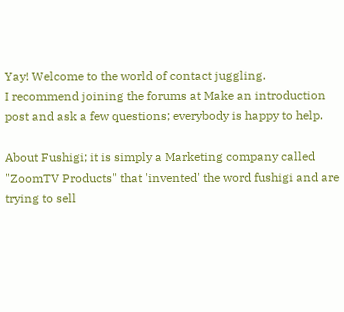Yay! Welcome to the world of contact juggling.
I recommend joining the forums at Make an introduction post and ask a few questions; everybody is happy to help.

About Fushigi; it is simply a Marketing company called "ZoomTV Products" that 'invented' the word fushigi and are trying to sell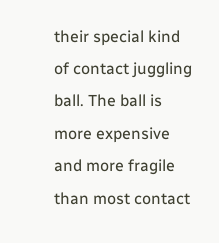their special kind of contact juggling ball. The ball is more expensive and more fragile than most contact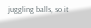juggling balls, so it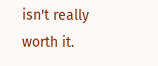isn't really worth it.